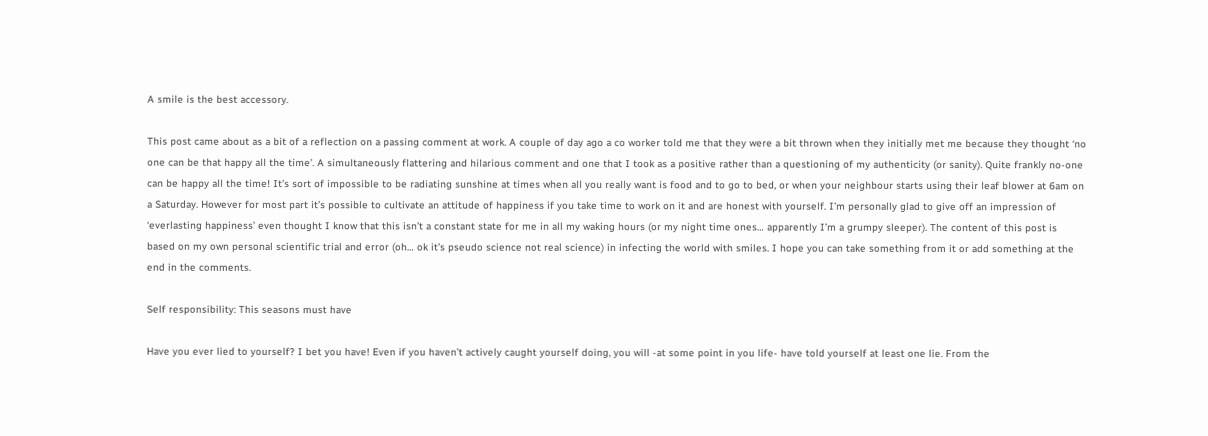A smile is the best accessory.

This post came about as a bit of a reflection on a passing comment at work. A couple of day ago a co worker told me that they were a bit thrown when they initially met me because they thought ‘no one can be that happy all the time’. A simultaneously flattering and hilarious comment and one that I took as a positive rather than a questioning of my authenticity (or sanity). Quite frankly no-one can be happy all the time! It’s sort of impossible to be radiating sunshine at times when all you really want is food and to go to bed, or when your neighbour starts using their leaf blower at 6am on a Saturday. However for most part it’s possible to cultivate an attitude of happiness if you take time to work on it and are honest with yourself. I’m personally glad to give off an impression of ‘everlasting happiness’ even thought I know that this isn’t a constant state for me in all my waking hours (or my night time ones… apparently I’m a grumpy sleeper). The content of this post is based on my own personal scientific trial and error (oh… ok it’s pseudo science not real science) in infecting the world with smiles. I hope you can take something from it or add something at the end in the comments.

Self responsibility: This seasons must have

Have you ever lied to yourself? I bet you have! Even if you haven’t actively caught yourself doing, you will -at some point in you life- have told yourself at least one lie. From the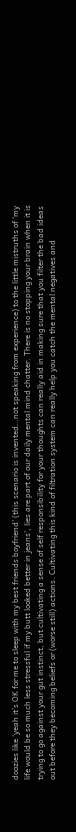doozies like ‘yeah it’s OK for me to sleep with my best friends boyfriend’ (this scenario is invented…not speaking from experience) to the little mistruths of ‘my life would be so much less stressful if my butt looked better in jeans’, lies are part of our daily mental mind chatter. There is no stopping your brain when it is trying to go against your gut instinct, but cultivating a sense of self responsibility for your thoughts can really aid in making sure that you filter the bad ideas out before they becoming beliefs or (worse still) actions. Cultivating this kind of filtration system can really help you catch the mental negatives and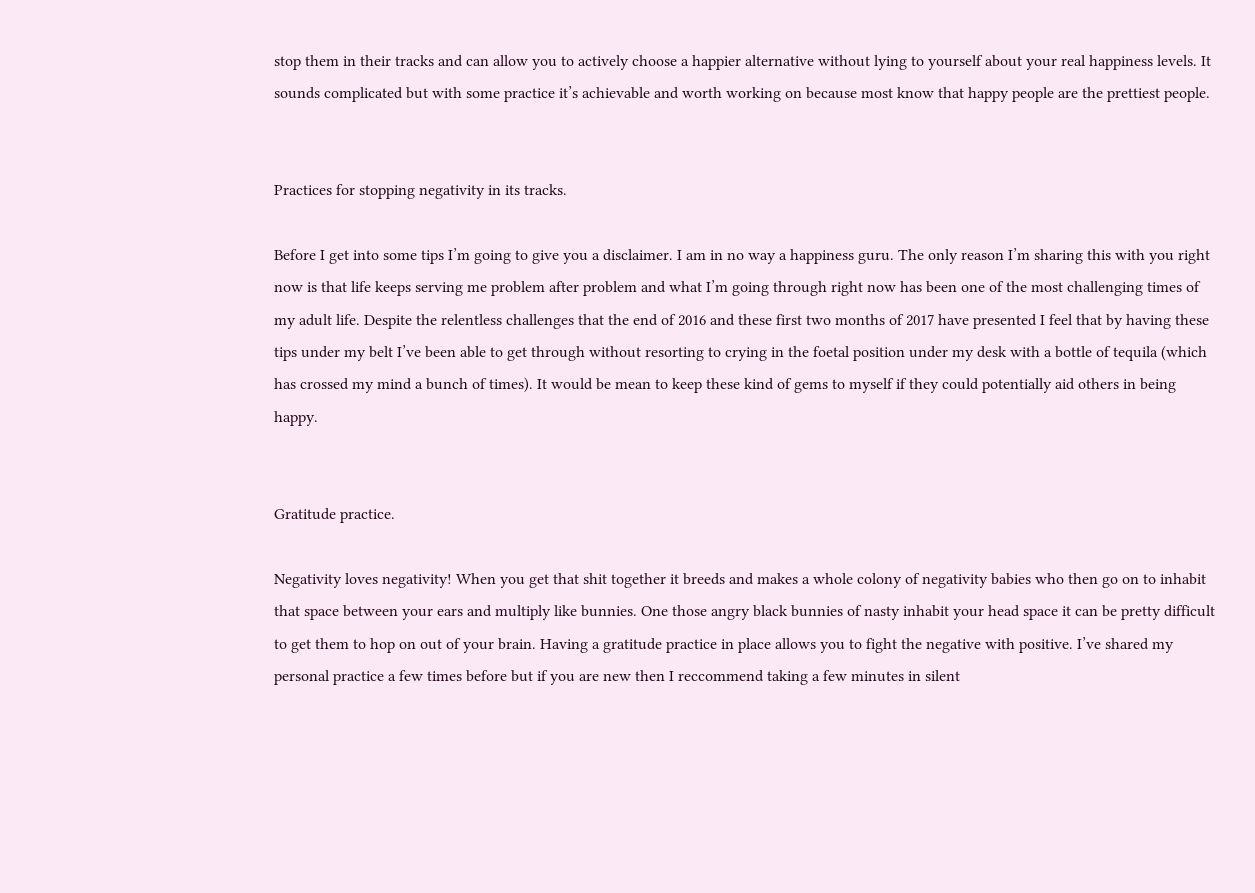stop them in their tracks and can allow you to actively choose a happier alternative without lying to yourself about your real happiness levels. It sounds complicated but with some practice it’s achievable and worth working on because most know that happy people are the prettiest people.


Practices for stopping negativity in its tracks.

Before I get into some tips I’m going to give you a disclaimer. I am in no way a happiness guru. The only reason I’m sharing this with you right now is that life keeps serving me problem after problem and what I’m going through right now has been one of the most challenging times of my adult life. Despite the relentless challenges that the end of 2016 and these first two months of 2017 have presented I feel that by having these tips under my belt I’ve been able to get through without resorting to crying in the foetal position under my desk with a bottle of tequila (which has crossed my mind a bunch of times). It would be mean to keep these kind of gems to myself if they could potentially aid others in being happy.


Gratitude practice.

Negativity loves negativity! When you get that shit together it breeds and makes a whole colony of negativity babies who then go on to inhabit that space between your ears and multiply like bunnies. One those angry black bunnies of nasty inhabit your head space it can be pretty difficult to get them to hop on out of your brain. Having a gratitude practice in place allows you to fight the negative with positive. I’ve shared my personal practice a few times before but if you are new then I reccommend taking a few minutes in silent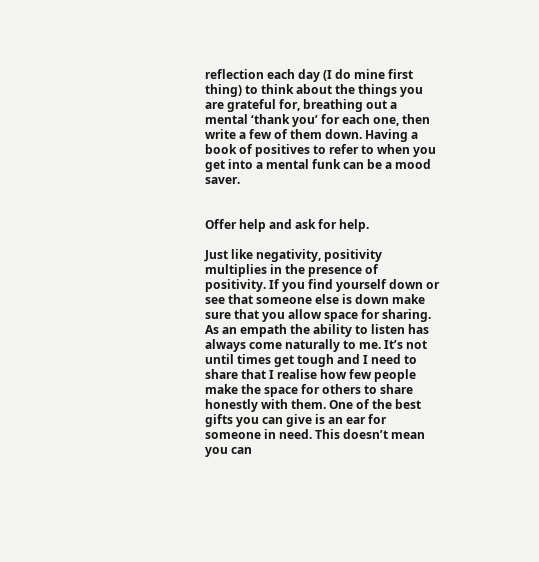reflection each day (I do mine first thing) to think about the things you are grateful for, breathing out a mental ‘thank you’ for each one, then write a few of them down. Having a book of positives to refer to when you get into a mental funk can be a mood saver.


Offer help and ask for help.

Just like negativity, positivity multiplies in the presence of positivity. If you find yourself down or see that someone else is down make sure that you allow space for sharing. As an empath the ability to listen has always come naturally to me. It’s not until times get tough and I need to share that I realise how few people make the space for others to share honestly with them. One of the best gifts you can give is an ear for someone in need. This doesn’t mean you can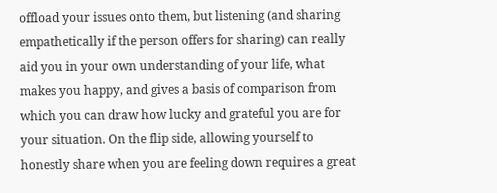offload your issues onto them, but listening (and sharing empathetically if the person offers for sharing) can really aid you in your own understanding of your life, what makes you happy, and gives a basis of comparison from which you can draw how lucky and grateful you are for your situation. On the flip side, allowing yourself to honestly share when you are feeling down requires a great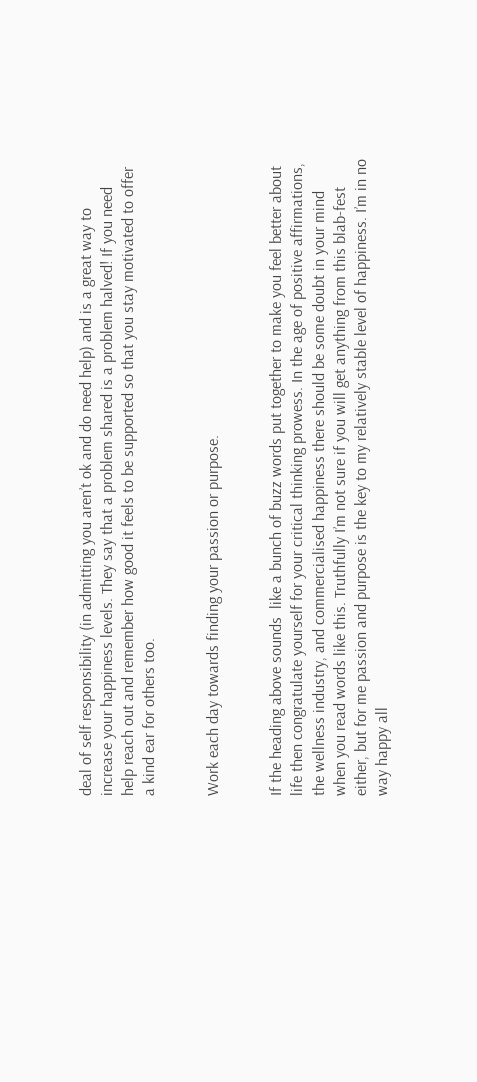deal of self responsibility (in admitting you aren’t ok and do need help) and is a great way to increase your happiness levels. They say that a problem shared is a problem halved! If you need help reach out and remember how good it feels to be supported so that you stay motivated to offer a kind ear for others too.


Work each day towards finding your passion or purpose.


If the heading above sounds  like a bunch of buzz words put together to make you feel better about life then congratulate yourself for your critical thinking prowess. In the age of positive affirmations, the wellness industry, and commercialised happiness there should be some doubt in your mind when you read words like this. Truthfully I’m not sure if you will get anything from this blab-fest either, but for me passion and purpose is the key to my relatively stable level of happiness. I’m in no way happy all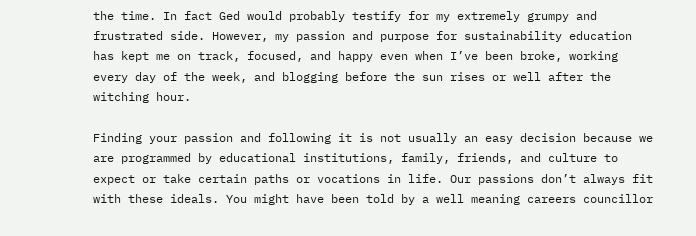the time. In fact Ged would probably testify for my extremely grumpy and frustrated side. However, my passion and purpose for sustainability education has kept me on track, focused, and happy even when I’ve been broke, working every day of the week, and blogging before the sun rises or well after the witching hour.

Finding your passion and following it is not usually an easy decision because we are programmed by educational institutions, family, friends, and culture to expect or take certain paths or vocations in life. Our passions don’t always fit with these ideals. You might have been told by a well meaning careers councillor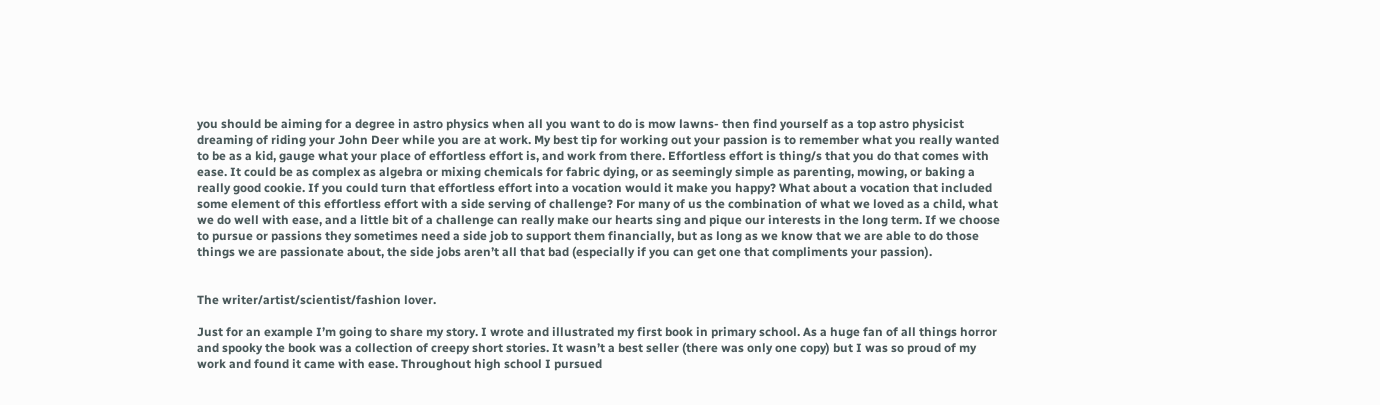you should be aiming for a degree in astro physics when all you want to do is mow lawns- then find yourself as a top astro physicist dreaming of riding your John Deer while you are at work. My best tip for working out your passion is to remember what you really wanted to be as a kid, gauge what your place of effortless effort is, and work from there. Effortless effort is thing/s that you do that comes with ease. It could be as complex as algebra or mixing chemicals for fabric dying, or as seemingly simple as parenting, mowing, or baking a really good cookie. If you could turn that effortless effort into a vocation would it make you happy? What about a vocation that included some element of this effortless effort with a side serving of challenge? For many of us the combination of what we loved as a child, what we do well with ease, and a little bit of a challenge can really make our hearts sing and pique our interests in the long term. If we choose to pursue or passions they sometimes need a side job to support them financially, but as long as we know that we are able to do those things we are passionate about, the side jobs aren’t all that bad (especially if you can get one that compliments your passion).


The writer/artist/scientist/fashion lover.

Just for an example I’m going to share my story. I wrote and illustrated my first book in primary school. As a huge fan of all things horror and spooky the book was a collection of creepy short stories. It wasn’t a best seller (there was only one copy) but I was so proud of my work and found it came with ease. Throughout high school I pursued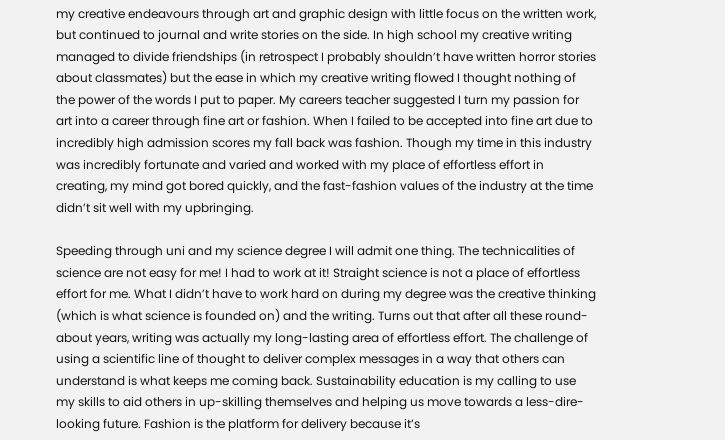my creative endeavours through art and graphic design with little focus on the written work, but continued to journal and write stories on the side. In high school my creative writing managed to divide friendships (in retrospect I probably shouldn’t have written horror stories about classmates) but the ease in which my creative writing flowed I thought nothing of the power of the words I put to paper. My careers teacher suggested I turn my passion for art into a career through fine art or fashion. When I failed to be accepted into fine art due to incredibly high admission scores my fall back was fashion. Though my time in this industry was incredibly fortunate and varied and worked with my place of effortless effort in creating, my mind got bored quickly, and the fast-fashion values of the industry at the time didn’t sit well with my upbringing.

Speeding through uni and my science degree I will admit one thing. The technicalities of science are not easy for me! I had to work at it! Straight science is not a place of effortless effort for me. What I didn’t have to work hard on during my degree was the creative thinking (which is what science is founded on) and the writing. Turns out that after all these round-about years, writing was actually my long-lasting area of effortless effort. The challenge of using a scientific line of thought to deliver complex messages in a way that others can understand is what keeps me coming back. Sustainability education is my calling to use my skills to aid others in up-skilling themselves and helping us move towards a less-dire-looking future. Fashion is the platform for delivery because it’s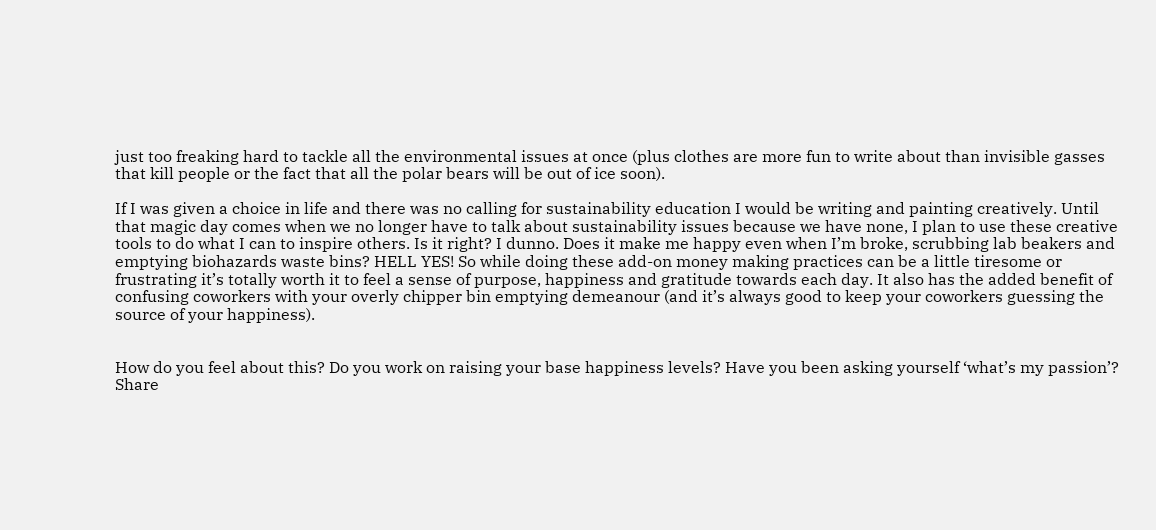just too freaking hard to tackle all the environmental issues at once (plus clothes are more fun to write about than invisible gasses that kill people or the fact that all the polar bears will be out of ice soon).

If I was given a choice in life and there was no calling for sustainability education I would be writing and painting creatively. Until that magic day comes when we no longer have to talk about sustainability issues because we have none, I plan to use these creative tools to do what I can to inspire others. Is it right? I dunno. Does it make me happy even when I’m broke, scrubbing lab beakers and emptying biohazards waste bins? HELL YES! So while doing these add-on money making practices can be a little tiresome or frustrating it’s totally worth it to feel a sense of purpose, happiness and gratitude towards each day. It also has the added benefit of confusing coworkers with your overly chipper bin emptying demeanour (and it’s always good to keep your coworkers guessing the source of your happiness).


How do you feel about this? Do you work on raising your base happiness levels? Have you been asking yourself ‘what’s my passion’? Share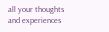all your thoughts and experiences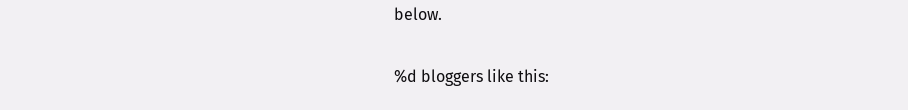below.

%d bloggers like this: